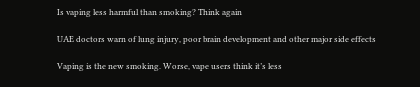Is vaping less harmful than smoking? Think again

UAE doctors warn of lung injury, poor brain development and other major side effects

Vaping is the new smoking. Worse, vape users think it’s less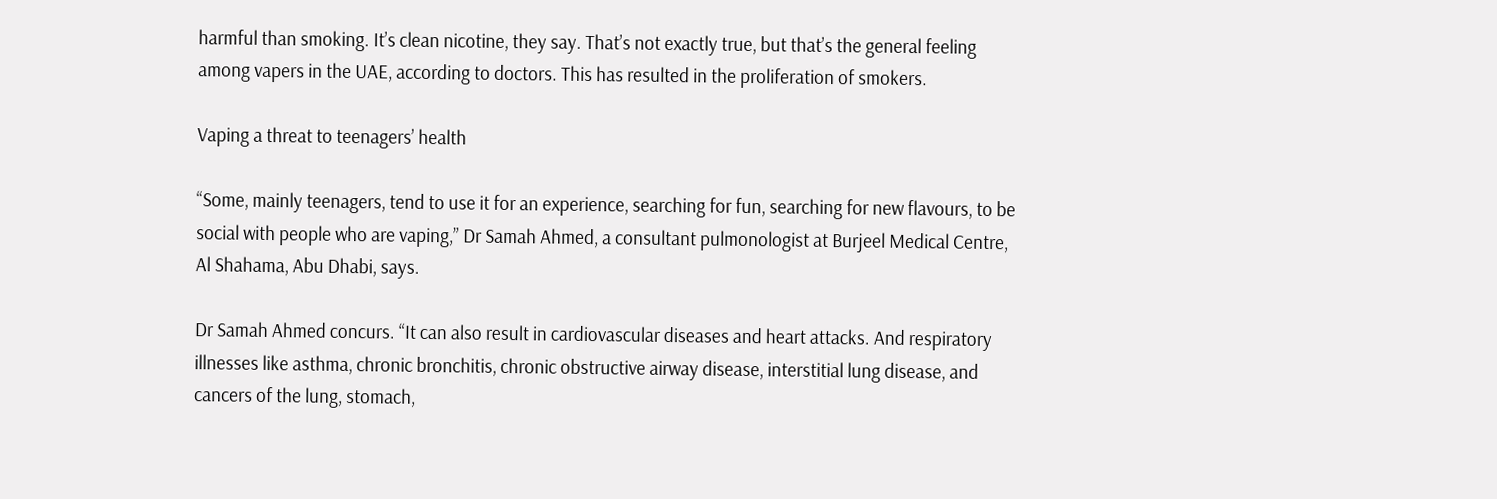harmful than smoking. It’s clean nicotine, they say. That’s not exactly true, but that’s the general feeling among vapers in the UAE, according to doctors. This has resulted in the proliferation of smokers.

Vaping a threat to teenagers’ health

“Some, mainly teenagers, tend to use it for an experience, searching for fun, searching for new flavours, to be social with people who are vaping,” Dr Samah Ahmed, a consultant pulmonologist at Burjeel Medical Centre, Al Shahama, Abu Dhabi, says.

Dr Samah Ahmed concurs. “It can also result in cardiovascular diseases and heart attacks. And respiratory illnesses like asthma, chronic bronchitis, chronic obstructive airway disease, interstitial lung disease, and cancers of the lung, stomach,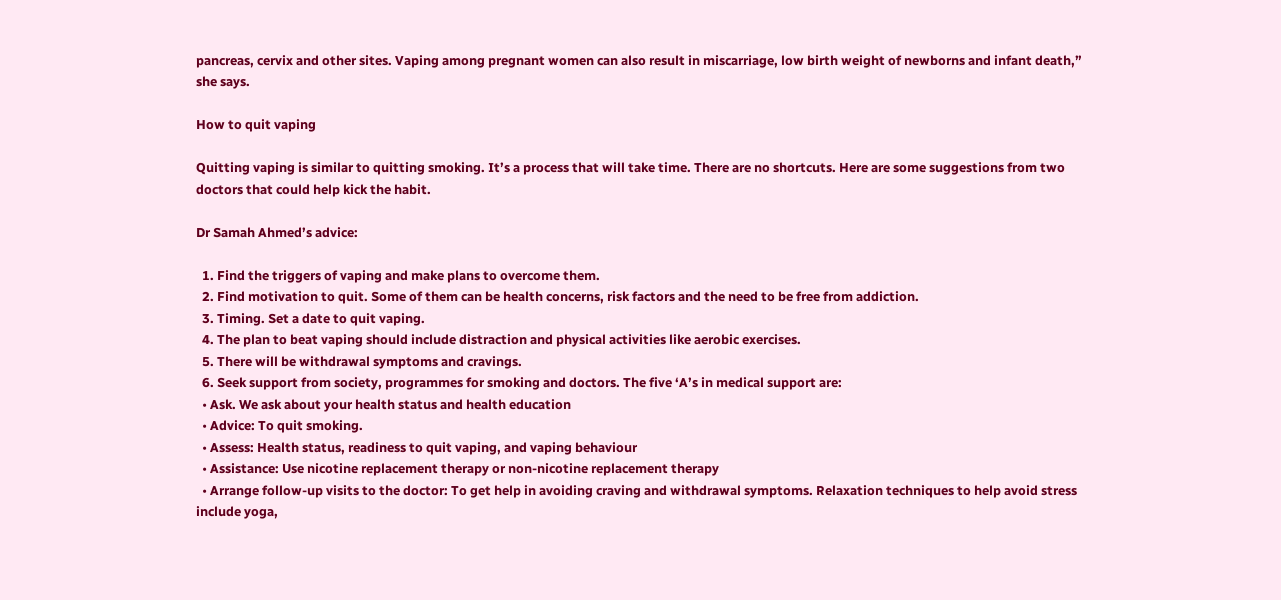pancreas, cervix and other sites. Vaping among pregnant women can also result in miscarriage, low birth weight of newborns and infant death,” she says.

How to quit vaping

Quitting vaping is similar to quitting smoking. It’s a process that will take time. There are no shortcuts. Here are some suggestions from two doctors that could help kick the habit.

Dr Samah Ahmed’s advice:

  1. Find the triggers of vaping and make plans to overcome them.
  2. Find motivation to quit. Some of them can be health concerns, risk factors and the need to be free from addiction.
  3. Timing. Set a date to quit vaping.
  4. The plan to beat vaping should include distraction and physical activities like aerobic exercises.
  5. There will be withdrawal symptoms and cravings.
  6. Seek support from society, programmes for smoking and doctors. The five ‘A’s in medical support are:
  • Ask. We ask about your health status and health education
  • Advice: To quit smoking.
  • Assess: Health status, readiness to quit vaping, and vaping behaviour
  • Assistance: Use nicotine replacement therapy or non-nicotine replacement therapy
  • Arrange follow-up visits to the doctor: To get help in avoiding craving and withdrawal symptoms. Relaxation techniques to help avoid stress include yoga,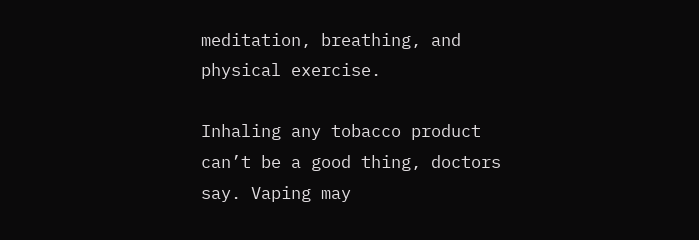meditation, breathing, and physical exercise.

Inhaling any tobacco product can’t be a good thing, doctors say. Vaping may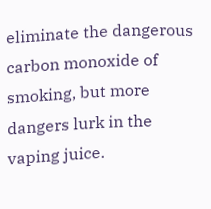eliminate the dangerous carbon monoxide of smoking, but more dangers lurk in the vaping juice.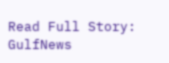Read Full Story: GulfNews